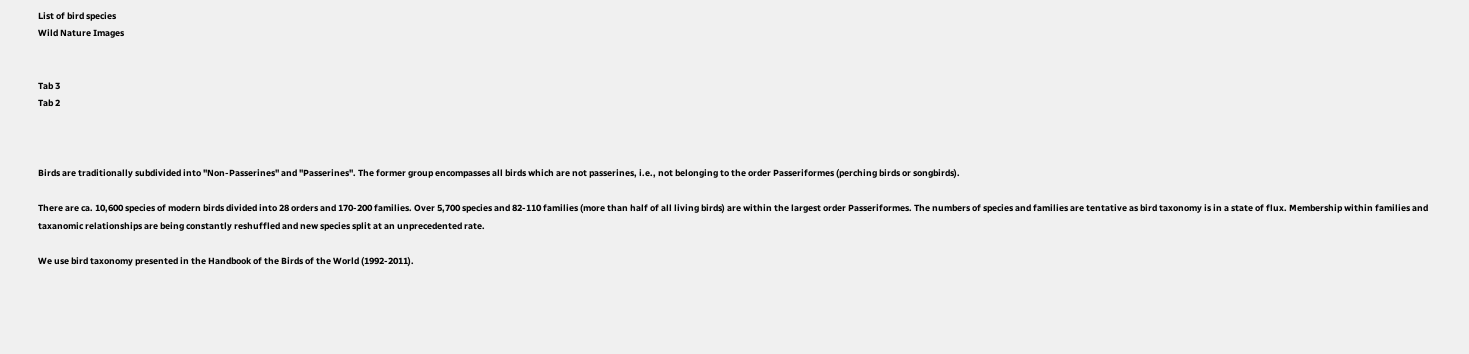List of bird species
Wild Nature Images


Tab 3
Tab 2



Birds are traditionally subdivided into "Non-Passerines" and "Passerines". The former group encompasses all birds which are not passerines, i.e., not belonging to the order Passeriformes (perching birds or songbirds).

There are ca. 10,600 species of modern birds divided into 28 orders and 170-200 families. Over 5,700 species and 82-110 families (more than half of all living birds) are within the largest order Passeriformes. The numbers of species and families are tentative as bird taxonomy is in a state of flux. Membership within families and taxanomic relationships are being constantly reshuffled and new species split at an unprecedented rate.

We use bird taxonomy presented in the Handbook of the Birds of the World (1992-2011).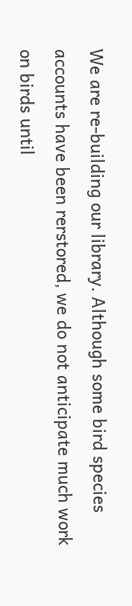We are re-building our library. Although some bird species accounts have been rerstored, we do not anticipate much work on birds until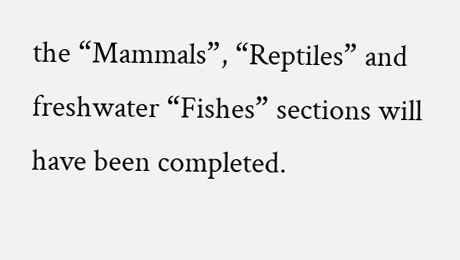the “Mammals”, “Reptiles” and freshwater “Fishes” sections will have been completed.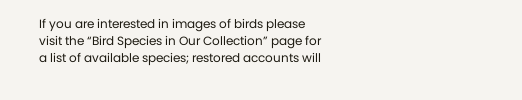If you are interested in images of birds please visit the “Bird Species in Our Collection” page for a list of available species; restored accounts will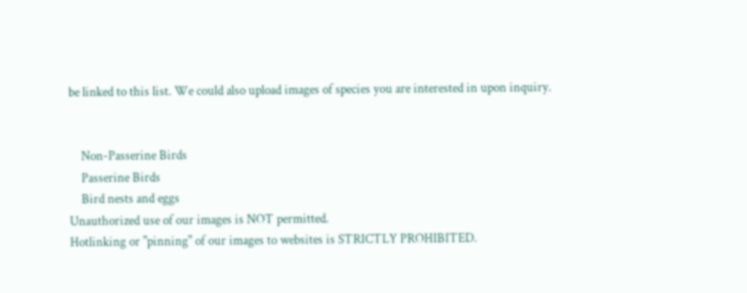be linked to this list. We could also upload images of species you are interested in upon inquiry.


    Non-Passerine Birds
    Passerine Birds
    Bird nests and eggs
Unauthorized use of our images is NOT permitted.
Hotlinking or "pinning" of our images to websites is STRICTLY PROHIBITED.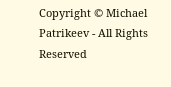Copyright © Michael Patrikeev - All Rights Reserved